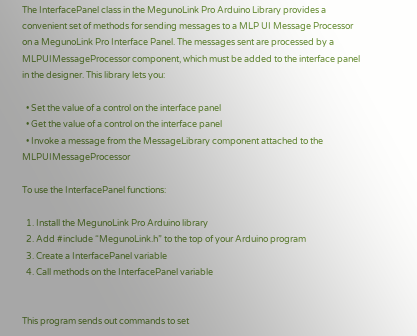The InterfacePanel class in the MegunoLink Pro Arduino Library provides a convenient set of methods for sending messages to a MLP UI Message Processor on a MegunoLink Pro Interface Panel. The messages sent are processed by a MLPUIMessageProcessor component, which must be added to the interface panel in the designer. This library lets you:

  • Set the value of a control on the interface panel
  • Get the value of a control on the interface panel
  • Invoke a message from the MessageLibrary component attached to the MLPUIMessageProcessor

To use the InterfacePanel functions:

  1. Install the MegunoLink Pro Arduino library
  2. Add #include “MegunoLink.h” to the top of your Arduino program
  3. Create a InterfacePanel variable
  4. Call methods on the InterfacePanel variable


This program sends out commands to set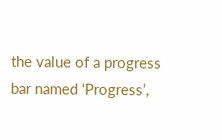the value of a progress bar named ‘Progress’,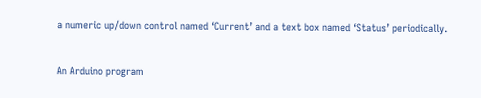a numeric up/down control named ‘Current’ and a text box named ‘Status’ periodically.

An Arduino program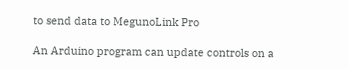to send data to MegunoLink Pro

An Arduino program can update controls on a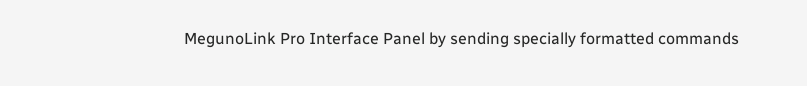MegunoLink Pro Interface Panel by sending specially formatted commands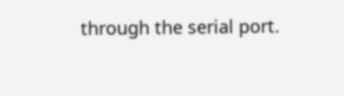through the serial port.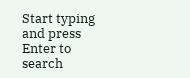Start typing and press Enter to search